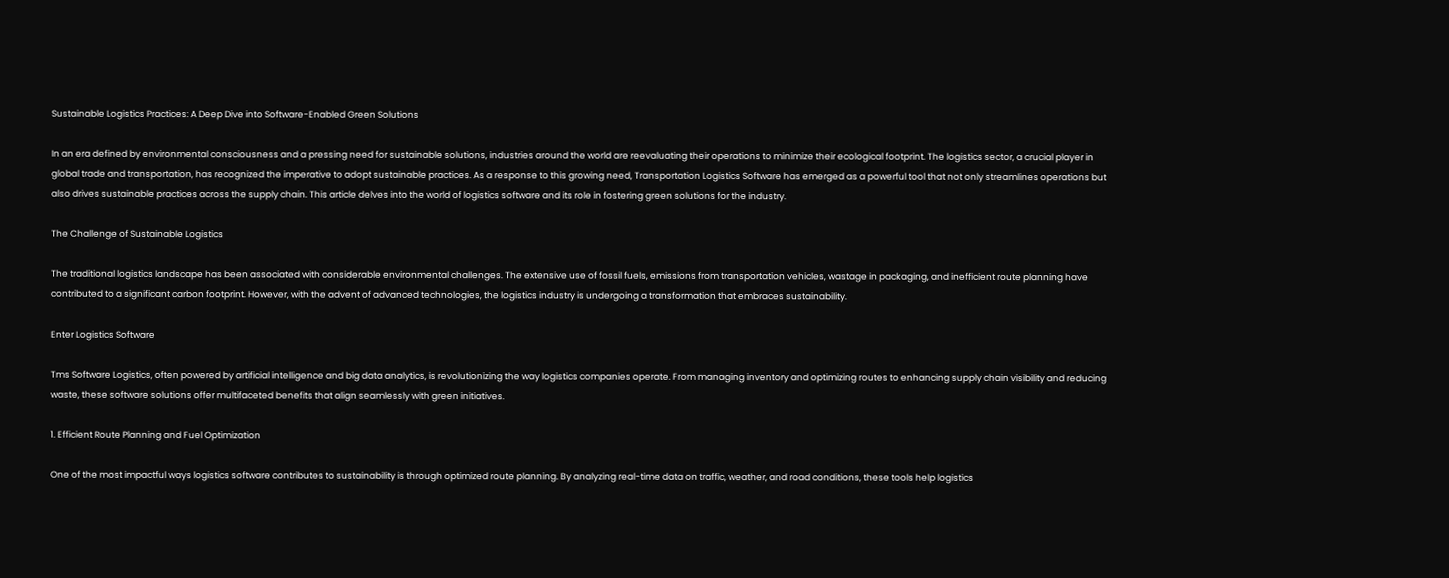Sustainable Logistics Practices: A Deep Dive into Software-Enabled Green Solutions

In an era defined by environmental consciousness and a pressing need for sustainable solutions, industries around the world are reevaluating their operations to minimize their ecological footprint. The logistics sector, a crucial player in global trade and transportation, has recognized the imperative to adopt sustainable practices. As a response to this growing need, Transportation Logistics Software has emerged as a powerful tool that not only streamlines operations but also drives sustainable practices across the supply chain. This article delves into the world of logistics software and its role in fostering green solutions for the industry.

The Challenge of Sustainable Logistics

The traditional logistics landscape has been associated with considerable environmental challenges. The extensive use of fossil fuels, emissions from transportation vehicles, wastage in packaging, and inefficient route planning have contributed to a significant carbon footprint. However, with the advent of advanced technologies, the logistics industry is undergoing a transformation that embraces sustainability.

Enter Logistics Software

Tms Software Logistics, often powered by artificial intelligence and big data analytics, is revolutionizing the way logistics companies operate. From managing inventory and optimizing routes to enhancing supply chain visibility and reducing waste, these software solutions offer multifaceted benefits that align seamlessly with green initiatives.

1. Efficient Route Planning and Fuel Optimization

One of the most impactful ways logistics software contributes to sustainability is through optimized route planning. By analyzing real-time data on traffic, weather, and road conditions, these tools help logistics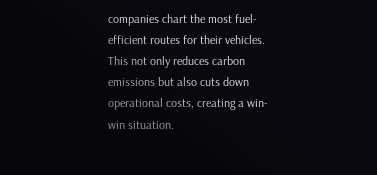companies chart the most fuel-efficient routes for their vehicles. This not only reduces carbon emissions but also cuts down operational costs, creating a win-win situation.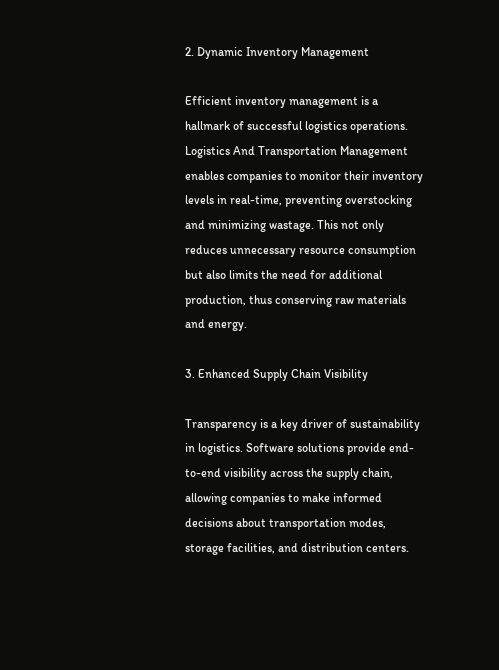2. Dynamic Inventory Management

Efficient inventory management is a hallmark of successful logistics operations. Logistics And Transportation Management enables companies to monitor their inventory levels in real-time, preventing overstocking and minimizing wastage. This not only reduces unnecessary resource consumption but also limits the need for additional production, thus conserving raw materials and energy.

3. Enhanced Supply Chain Visibility

Transparency is a key driver of sustainability in logistics. Software solutions provide end-to-end visibility across the supply chain, allowing companies to make informed decisions about transportation modes, storage facilities, and distribution centers.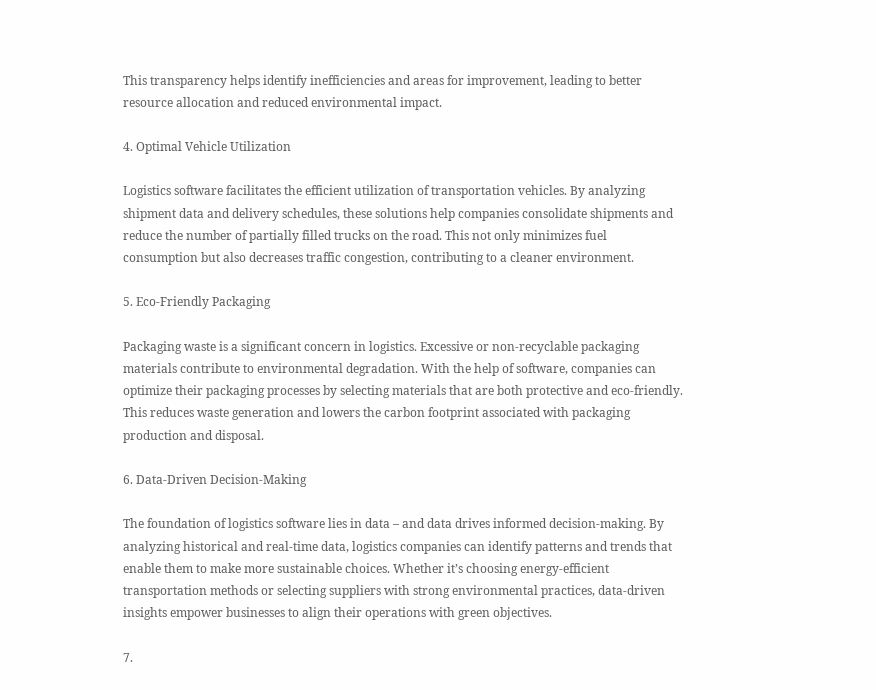This transparency helps identify inefficiencies and areas for improvement, leading to better resource allocation and reduced environmental impact.

4. Optimal Vehicle Utilization

Logistics software facilitates the efficient utilization of transportation vehicles. By analyzing shipment data and delivery schedules, these solutions help companies consolidate shipments and reduce the number of partially filled trucks on the road. This not only minimizes fuel consumption but also decreases traffic congestion, contributing to a cleaner environment.

5. Eco-Friendly Packaging

Packaging waste is a significant concern in logistics. Excessive or non-recyclable packaging materials contribute to environmental degradation. With the help of software, companies can optimize their packaging processes by selecting materials that are both protective and eco-friendly. This reduces waste generation and lowers the carbon footprint associated with packaging production and disposal.

6. Data-Driven Decision-Making

The foundation of logistics software lies in data – and data drives informed decision-making. By analyzing historical and real-time data, logistics companies can identify patterns and trends that enable them to make more sustainable choices. Whether it’s choosing energy-efficient transportation methods or selecting suppliers with strong environmental practices, data-driven insights empower businesses to align their operations with green objectives.

7.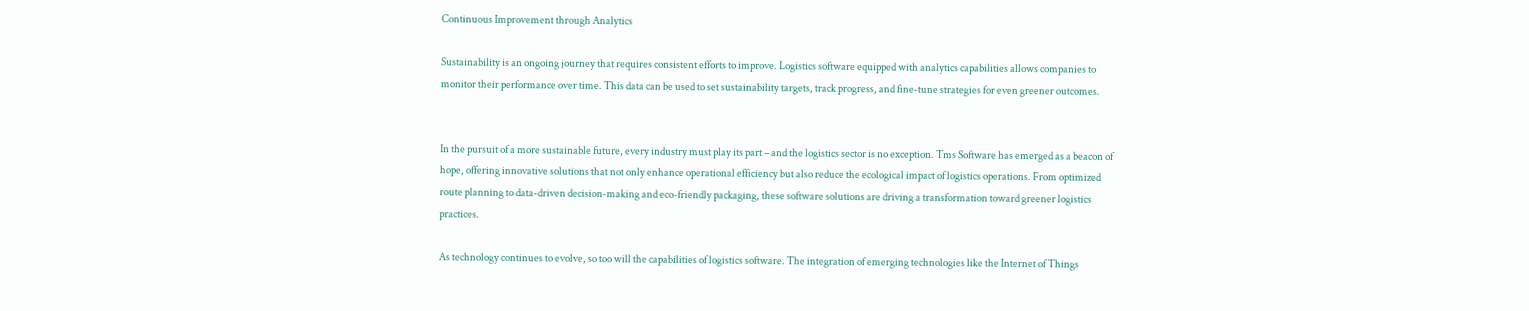Continuous Improvement through Analytics

Sustainability is an ongoing journey that requires consistent efforts to improve. Logistics software equipped with analytics capabilities allows companies to monitor their performance over time. This data can be used to set sustainability targets, track progress, and fine-tune strategies for even greener outcomes.


In the pursuit of a more sustainable future, every industry must play its part – and the logistics sector is no exception. Tms Software has emerged as a beacon of hope, offering innovative solutions that not only enhance operational efficiency but also reduce the ecological impact of logistics operations. From optimized route planning to data-driven decision-making and eco-friendly packaging, these software solutions are driving a transformation toward greener logistics practices.

As technology continues to evolve, so too will the capabilities of logistics software. The integration of emerging technologies like the Internet of Things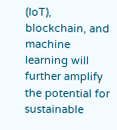(IoT), blockchain, and machine learning will further amplify the potential for sustainable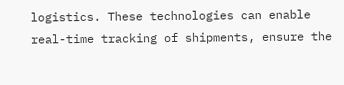logistics. These technologies can enable real-time tracking of shipments, ensure the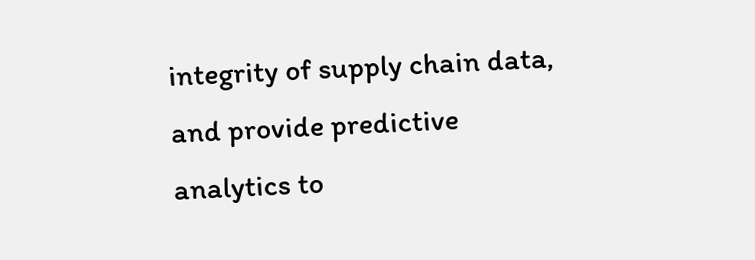integrity of supply chain data, and provide predictive analytics to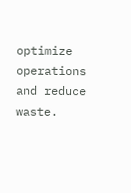optimize operations and reduce waste.